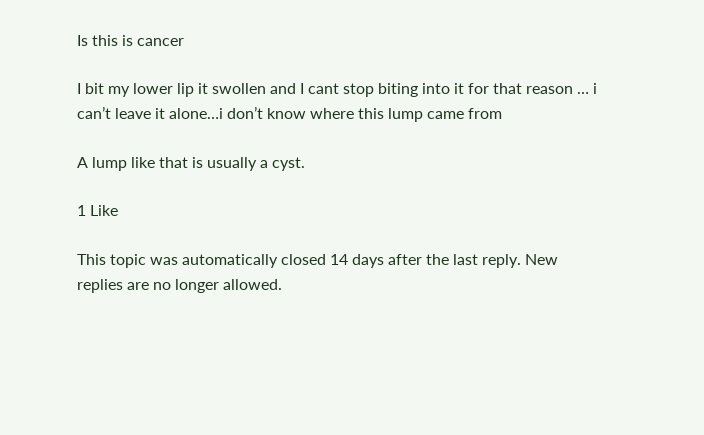Is this is cancer

I bit my lower lip it swollen and I cant stop biting into it for that reason … i can’t leave it alone…i don’t know where this lump came from

A lump like that is usually a cyst.

1 Like

This topic was automatically closed 14 days after the last reply. New replies are no longer allowed.